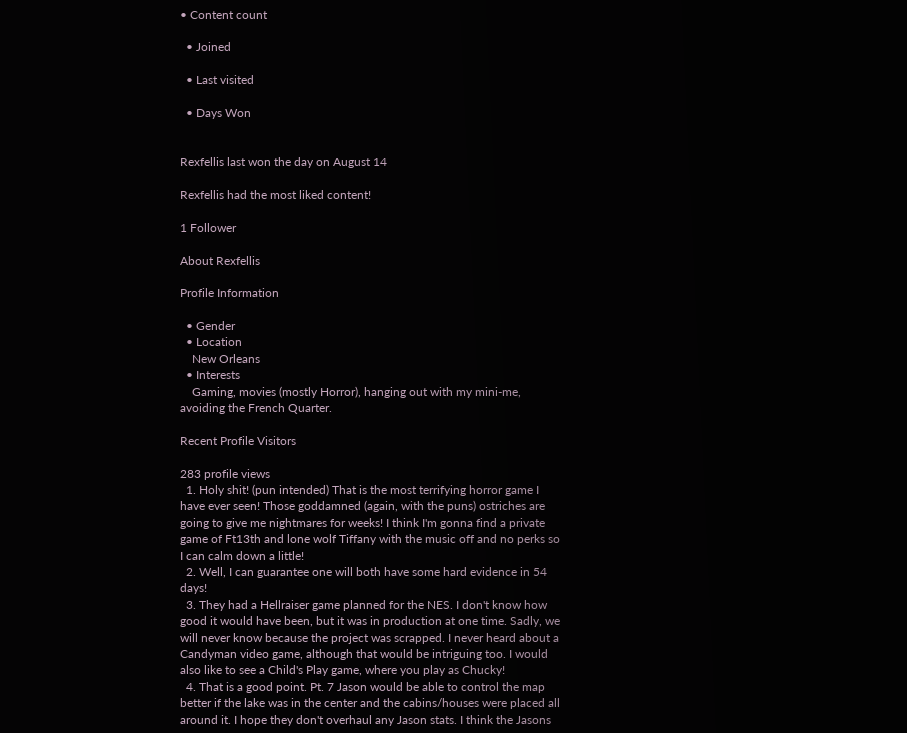• Content count

  • Joined

  • Last visited

  • Days Won


Rexfellis last won the day on August 14

Rexfellis had the most liked content!

1 Follower

About Rexfellis

Profile Information

  • Gender
  • Location
    New Orleans
  • Interests
    Gaming, movies (mostly Horror), hanging out with my mini-me, avoiding the French Quarter.

Recent Profile Visitors

283 profile views
  1. Holy shit! (pun intended) That is the most terrifying horror game I have ever seen! Those goddamned (again, with the puns) ostriches are going to give me nightmares for weeks! I think I'm gonna find a private game of Ft13th and lone wolf Tiffany with the music off and no perks so I can calm down a little!
  2. Well, I can guarantee one will both have some hard evidence in 54 days!
  3. They had a Hellraiser game planned for the NES. I don't know how good it would have been, but it was in production at one time. Sadly, we will never know because the project was scrapped. I never heard about a Candyman video game, although that would be intriguing too. I would also like to see a Child's Play game, where you play as Chucky!
  4. That is a good point. Pt. 7 Jason would be able to control the map better if the lake was in the center and the cabins/houses were placed all around it. I hope they don't overhaul any Jason stats. I think the Jasons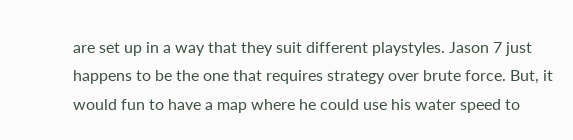are set up in a way that they suit different playstyles. Jason 7 just happens to be the one that requires strategy over brute force. But, it would fun to have a map where he could use his water speed to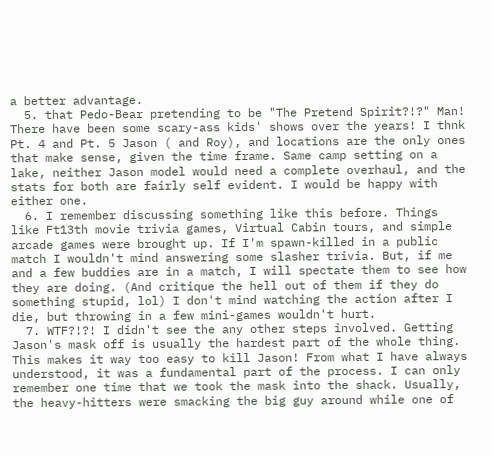a better advantage.
  5. that Pedo-Bear pretending to be "The Pretend Spirit?!?" Man! There have been some scary-ass kids' shows over the years! I thnk Pt. 4 and Pt. 5 Jason ( and Roy), and locations are the only ones that make sense, given the time frame. Same camp setting on a lake, neither Jason model would need a complete overhaul, and the stats for both are fairly self evident. I would be happy with either one.
  6. I remember discussing something like this before. Things like Ft13th movie trivia games, Virtual Cabin tours, and simple arcade games were brought up. If I'm spawn-killed in a public match I wouldn't mind answering some slasher trivia. But, if me and a few buddies are in a match, I will spectate them to see how they are doing. (And critique the hell out of them if they do something stupid, lol) I don't mind watching the action after I die, but throwing in a few mini-games wouldn't hurt.
  7. WTF?!?! I didn't see the any other steps involved. Getting Jason's mask off is usually the hardest part of the whole thing. This makes it way too easy to kill Jason! From what I have always understood, it was a fundamental part of the process. I can only remember one time that we took the mask into the shack. Usually, the heavy-hitters were smacking the big guy around while one of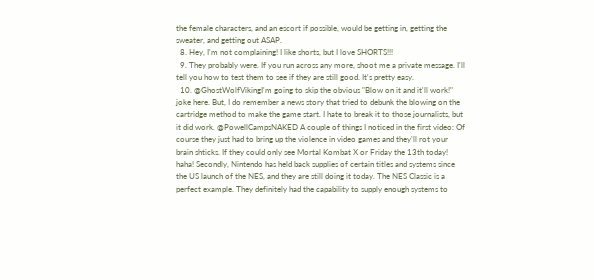the female characters, and an escort if possible, would be getting in, getting the sweater, and getting out ASAP.
  8. Hey, I'm not complaining! I like shorts, but I love SHORTS!!!
  9. They probably were. If you run across any more, shoot me a private message. I'll tell you how to test them to see if they are still good. It's pretty easy.
  10. @GhostWolfVikingI'm going to skip the obvious "Blow on it and it'll work!" joke here. But, I do remember a news story that tried to debunk the blowing on the cartridge method to make the game start. I hate to break it to those journalists, but it did work. @PowellCampsNAKED A couple of things I noticed in the first video: Of course they just had to bring up the violence in video games and they'll rot your brain shticks. If they could only see Mortal Kombat X or Friday the 13th today! haha! Secondly, Nintendo has held back supplies of certain titles and systems since the US launch of the NES, and they are still doing it today. The NES Classic is a perfect example. They definitely had the capability to supply enough systems to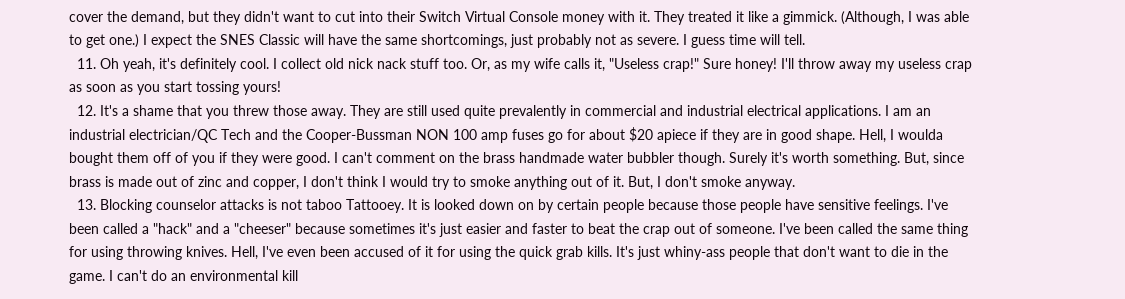cover the demand, but they didn't want to cut into their Switch Virtual Console money with it. They treated it like a gimmick. (Although, I was able to get one.) I expect the SNES Classic will have the same shortcomings, just probably not as severe. I guess time will tell.
  11. Oh yeah, it's definitely cool. I collect old nick nack stuff too. Or, as my wife calls it, "Useless crap!" Sure honey! I'll throw away my useless crap as soon as you start tossing yours!
  12. It's a shame that you threw those away. They are still used quite prevalently in commercial and industrial electrical applications. I am an industrial electrician/QC Tech and the Cooper-Bussman NON 100 amp fuses go for about $20 apiece if they are in good shape. Hell, I woulda bought them off of you if they were good. I can't comment on the brass handmade water bubbler though. Surely it's worth something. But, since brass is made out of zinc and copper, I don't think I would try to smoke anything out of it. But, I don't smoke anyway.
  13. Blocking counselor attacks is not taboo Tattooey. It is looked down on by certain people because those people have sensitive feelings. I've been called a "hack" and a "cheeser" because sometimes it's just easier and faster to beat the crap out of someone. I've been called the same thing for using throwing knives. Hell, I've even been accused of it for using the quick grab kills. It's just whiny-ass people that don't want to die in the game. I can't do an environmental kill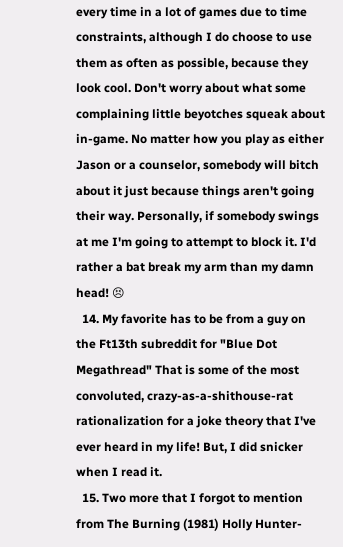every time in a lot of games due to time constraints, although I do choose to use them as often as possible, because they look cool. Don't worry about what some complaining little beyotches squeak about in-game. No matter how you play as either Jason or a counselor, somebody will bitch about it just because things aren't going their way. Personally, if somebody swings at me I'm going to attempt to block it. I'd rather a bat break my arm than my damn head! 😣
  14. My favorite has to be from a guy on the Ft13th subreddit for "Blue Dot Megathread" That is some of the most convoluted, crazy-as-a-shithouse-rat rationalization for a joke theory that I've ever heard in my life! But, I did snicker when I read it.
  15. Two more that I forgot to mention from The Burning (1981) Holly Hunter-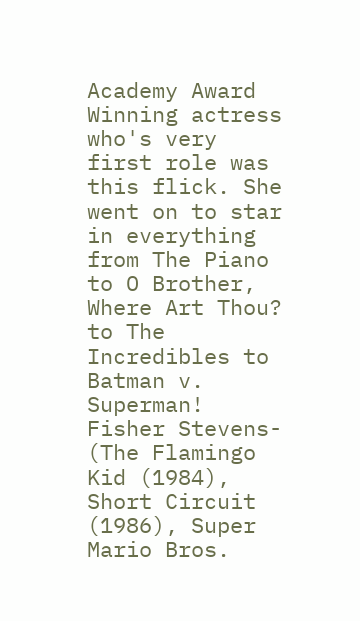Academy Award Winning actress who's very first role was this flick. She went on to star in everything from The Piano to O Brother, Where Art Thou? to The Incredibles to Batman v. Superman! Fisher Stevens- (The Flamingo Kid (1984), Short Circuit (1986), Super Mario Bros.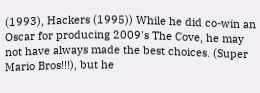(1993), Hackers (1995)) While he did co-win an Oscar for producing 2009's The Cove, he may not have always made the best choices. (Super Mario Bros!!!), but he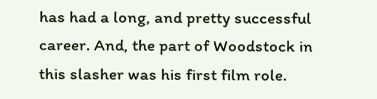has had a long, and pretty successful career. And, the part of Woodstock in this slasher was his first film role.